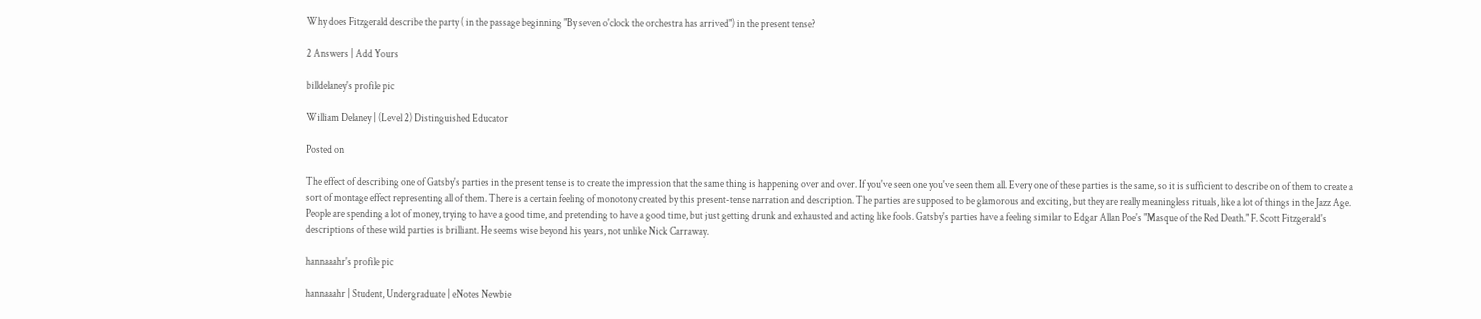Why does Fitzgerald describe the party ( in the passage beginning "By seven o'clock the orchestra has arrived") in the present tense?

2 Answers | Add Yours

billdelaney's profile pic

William Delaney | (Level 2) Distinguished Educator

Posted on

The effect of describing one of Gatsby's parties in the present tense is to create the impression that the same thing is happening over and over. If you've seen one you've seen them all. Every one of these parties is the same, so it is sufficient to describe on of them to create a sort of montage effect representing all of them. There is a certain feeling of monotony created by this present-tense narration and description. The parties are supposed to be glamorous and exciting, but they are really meaningless rituals, like a lot of things in the Jazz Age. People are spending a lot of money, trying to have a good time, and pretending to have a good time, but just getting drunk and exhausted and acting like fools. Gatsby's parties have a feeling similar to Edgar Allan Poe's "Masque of the Red Death." F. Scott Fitzgerald's descriptions of these wild parties is brilliant. He seems wise beyond his years, not unlike Nick Carraway.

hannaaahr's profile pic

hannaaahr | Student, Undergraduate | eNotes Newbie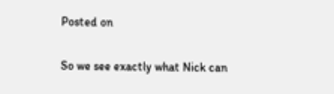Posted on

So we see exactly what Nick can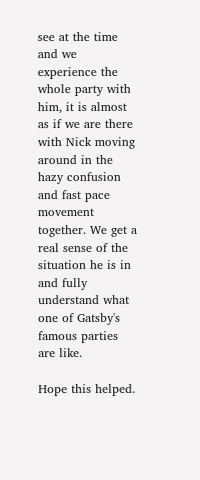see at the time and we experience the whole party with him, it is almost as if we are there with Nick moving around in the hazy confusion and fast pace movement together. We get a real sense of the situation he is in and fully understand what one of Gatsby's famous parties are like.

Hope this helped.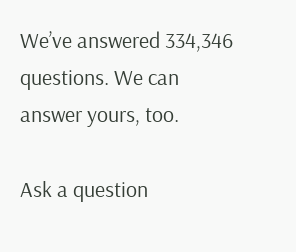We’ve answered 334,346 questions. We can answer yours, too.

Ask a question